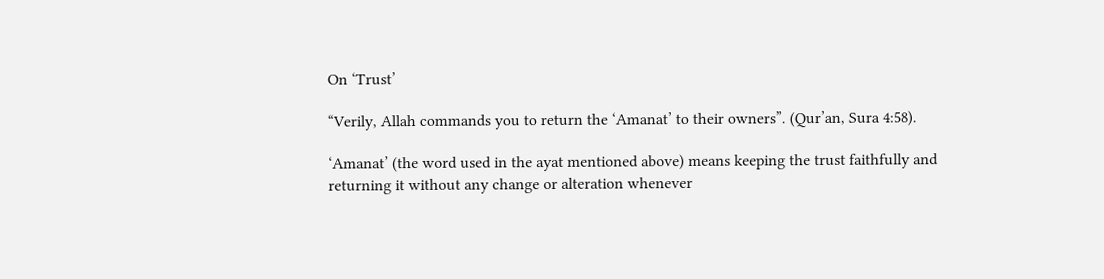On ‘Trust’

“Verily, Allah commands you to return the ‘Amanat’ to their owners”. (Qur’an, Sura 4:58).

‘Amanat’ (the word used in the ayat mentioned above) means keeping the trust faithfully and returning it without any change or alteration whenever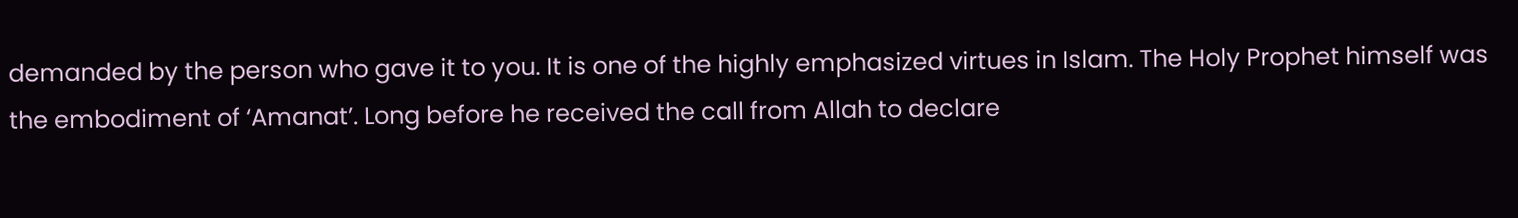demanded by the person who gave it to you. It is one of the highly emphasized virtues in Islam. The Holy Prophet himself was the embodiment of ‘Amanat’. Long before he received the call from Allah to declare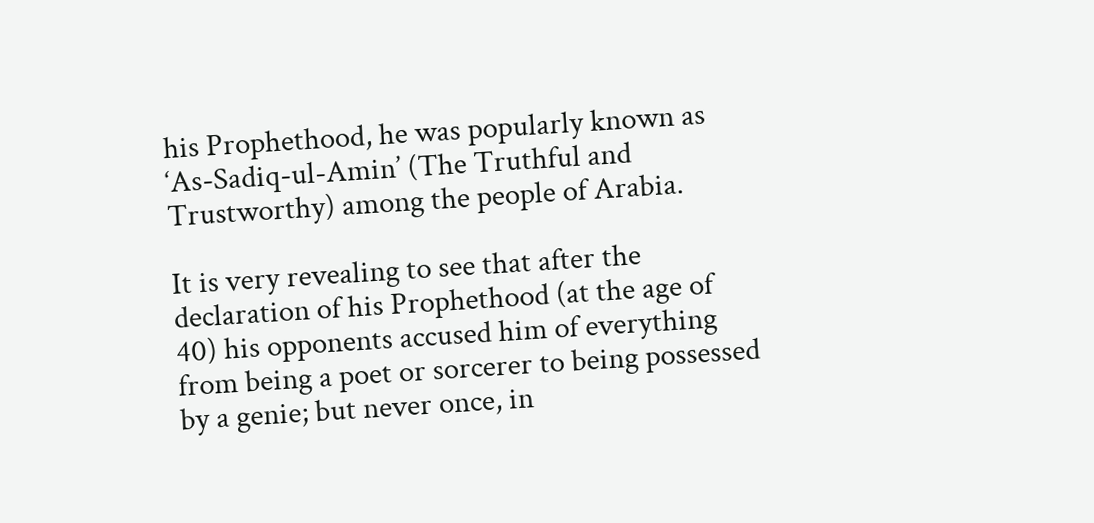his Prophethood, he was popularly known as ‘As-Sadiq-ul-Amin’ (The Truthful and Trustworthy) among the people of Arabia.

It is very revealing to see that after the declaration of his Prophethood (at the age of 40) his opponents accused him of everything from being a poet or sorcerer to being possessed by a genie; but never once, in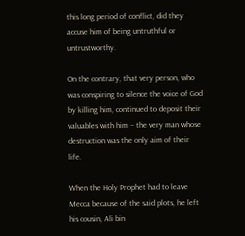this long period of conflict, did they accuse him of being untruthful or untrustworthy.

On the contrary, that very person, who was conspiring to silence the voice of God by killing him, continued to deposit their valuables with him – the very man whose destruction was the only aim of their life.

When the Holy Prophet had to leave Mecca because of the said plots, he left his cousin, Ali bin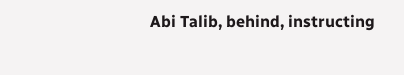Abi Talib, behind, instructing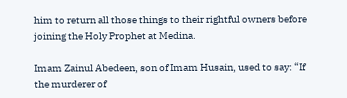him to return all those things to their rightful owners before joining the Holy Prophet at Medina.

Imam Zainul Abedeen, son of Imam Husain, used to say: “If the murderer of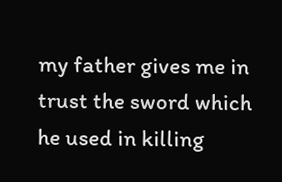my father gives me in trust the sword which he used in killing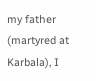my father (martyred at Karbala), I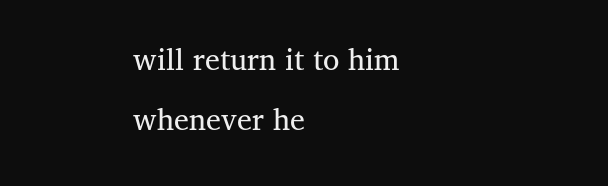will return it to him whenever he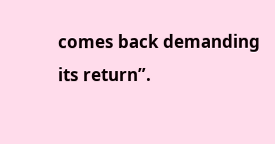comes back demanding its return”.